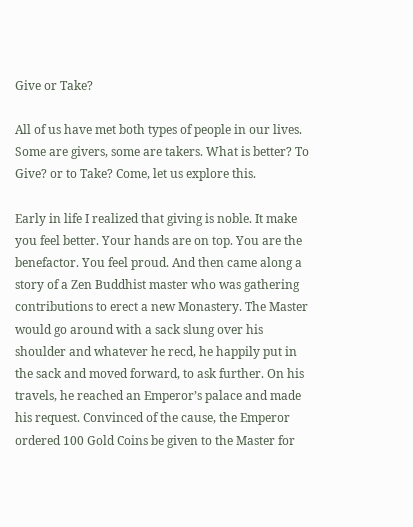Give or Take?

All of us have met both types of people in our lives. Some are givers, some are takers. What is better? To Give? or to Take? Come, let us explore this.

Early in life I realized that giving is noble. It make you feel better. Your hands are on top. You are the benefactor. You feel proud. And then came along a story of a Zen Buddhist master who was gathering contributions to erect a new Monastery. The Master would go around with a sack slung over his shoulder and whatever he recd, he happily put in the sack and moved forward, to ask further. On his travels, he reached an Emperor’s palace and made his request. Convinced of the cause, the Emperor ordered 100 Gold Coins be given to the Master for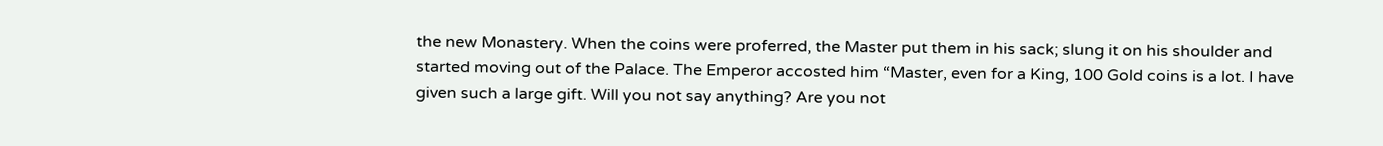the new Monastery. When the coins were proferred, the Master put them in his sack; slung it on his shoulder and started moving out of the Palace. The Emperor accosted him “Master, even for a King, 100 Gold coins is a lot. I have given such a large gift. Will you not say anything? Are you not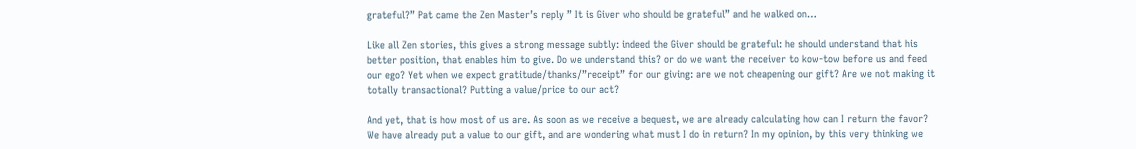grateful?” Pat came the Zen Master’s reply ” It is Giver who should be grateful” and he walked on…

Like all Zen stories, this gives a strong message subtly: indeed the Giver should be grateful: he should understand that his better position, that enables him to give. Do we understand this? or do we want the receiver to kow-tow before us and feed our ego? Yet when we expect gratitude/thanks/”receipt” for our giving: are we not cheapening our gift? Are we not making it totally transactional? Putting a value/price to our act?

And yet, that is how most of us are. As soon as we receive a bequest, we are already calculating how can I return the favor? We have already put a value to our gift, and are wondering what must I do in return? In my opinion, by this very thinking we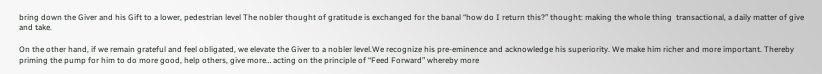bring down the Giver and his Gift to a lower, pedestrian level The nobler thought of gratitude is exchanged for the banal “how do I return this?” thought: making the whole thing  transactional, a daily matter of give and take.

On the other hand, if we remain grateful and feel obligated, we elevate the Giver to a nobler level.We recognize his pre-eminence and acknowledge his superiority. We make him richer and more important. Thereby priming the pump for him to do more good, help others, give more… acting on the principle of “Feed Forward” whereby more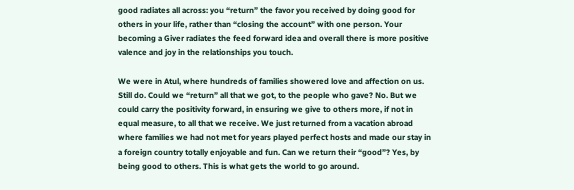good radiates all across: you “return” the favor you received by doing good for others in your life, rather than “closing the account” with one person. Your becoming a Giver radiates the feed forward idea and overall there is more positive valence and joy in the relationships you touch.

We were in Atul, where hundreds of families showered love and affection on us. Still do. Could we “return” all that we got, to the people who gave? No. But we could carry the positivity forward, in ensuring we give to others more, if not in equal measure, to all that we receive. We just returned from a vacation abroad where families we had not met for years played perfect hosts and made our stay in a foreign country totally enjoyable and fun. Can we return their “good”? Yes, by being good to others. This is what gets the world to go around.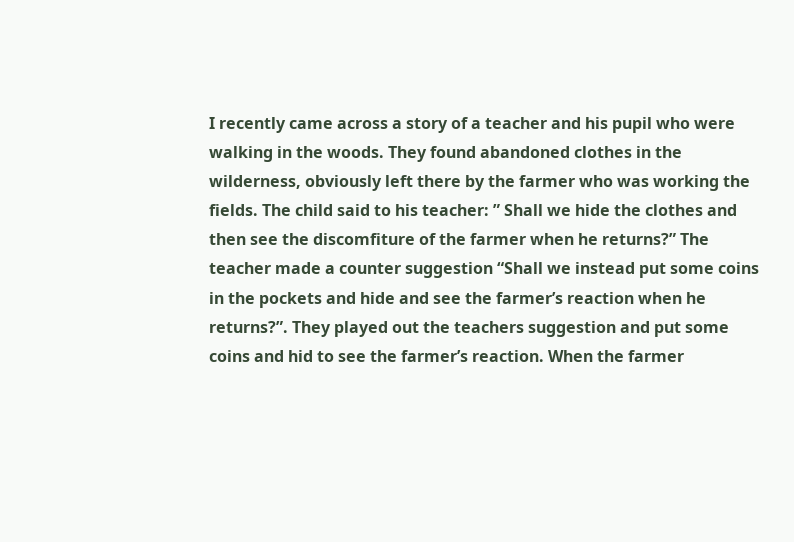I recently came across a story of a teacher and his pupil who were walking in the woods. They found abandoned clothes in the wilderness, obviously left there by the farmer who was working the fields. The child said to his teacher: ” Shall we hide the clothes and then see the discomfiture of the farmer when he returns?” The teacher made a counter suggestion “Shall we instead put some coins in the pockets and hide and see the farmer’s reaction when he returns?”. They played out the teachers suggestion and put some coins and hid to see the farmer’s reaction. When the farmer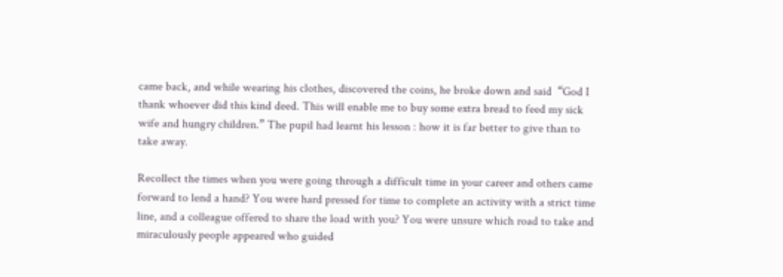came back, and while wearing his clothes, discovered the coins, he broke down and said  “God I thank whoever did this kind deed. This will enable me to buy some extra bread to feed my sick wife and hungry children.” The pupil had learnt his lesson : how it is far better to give than to take away.

Recollect the times when you were going through a difficult time in your career and others came forward to lend a hand? You were hard pressed for time to complete an activity with a strict time line, and a colleague offered to share the load with you? You were unsure which road to take and miraculously people appeared who guided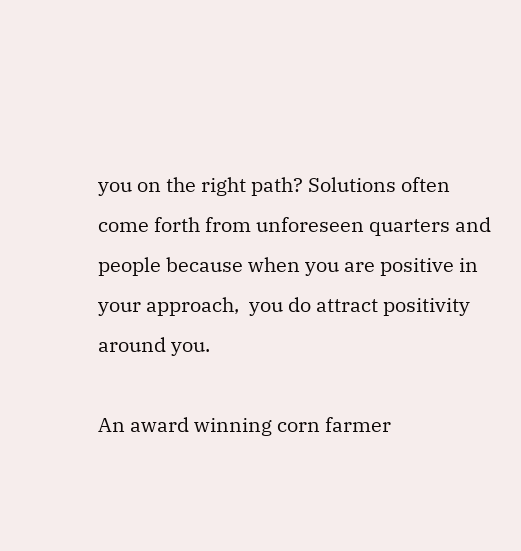you on the right path? Solutions often come forth from unforeseen quarters and people because when you are positive in your approach,  you do attract positivity around you.

An award winning corn farmer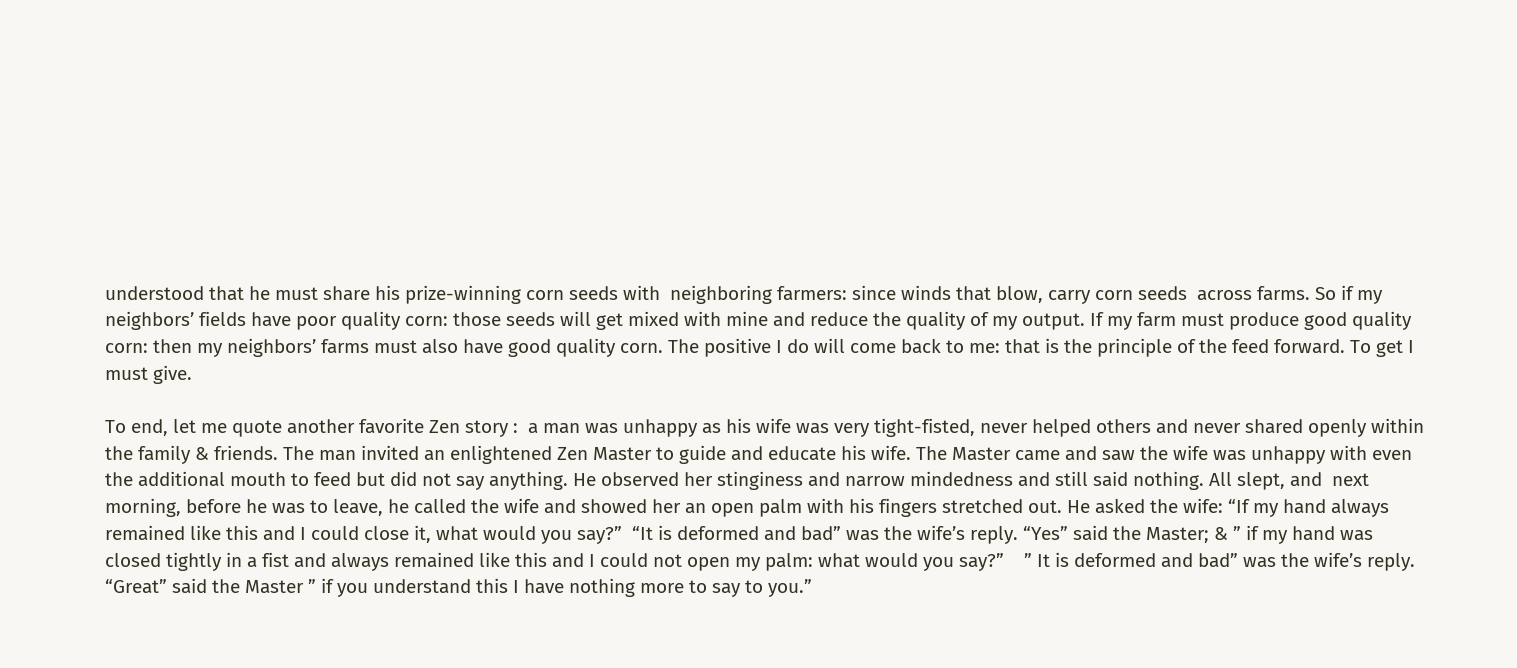understood that he must share his prize-winning corn seeds with  neighboring farmers: since winds that blow, carry corn seeds  across farms. So if my neighbors’ fields have poor quality corn: those seeds will get mixed with mine and reduce the quality of my output. If my farm must produce good quality corn: then my neighbors’ farms must also have good quality corn. The positive I do will come back to me: that is the principle of the feed forward. To get I must give.

To end, let me quote another favorite Zen story :  a man was unhappy as his wife was very tight-fisted, never helped others and never shared openly within the family & friends. The man invited an enlightened Zen Master to guide and educate his wife. The Master came and saw the wife was unhappy with even the additional mouth to feed but did not say anything. He observed her stinginess and narrow mindedness and still said nothing. All slept, and  next morning, before he was to leave, he called the wife and showed her an open palm with his fingers stretched out. He asked the wife: “If my hand always remained like this and I could close it, what would you say?”  “It is deformed and bad” was the wife’s reply. “Yes” said the Master; & ” if my hand was closed tightly in a fist and always remained like this and I could not open my palm: what would you say?”    ” It is deformed and bad” was the wife’s reply. “Great” said the Master ” if you understand this I have nothing more to say to you.”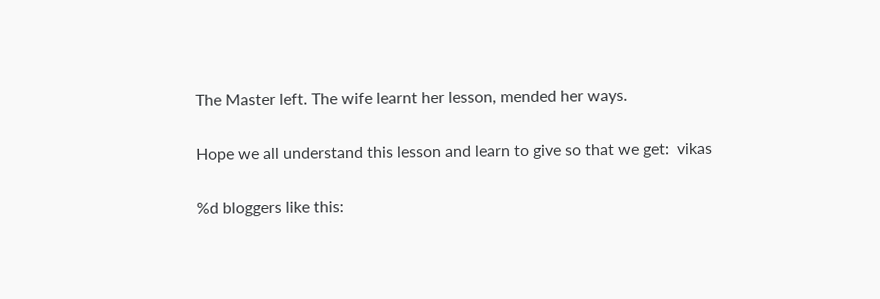The Master left. The wife learnt her lesson, mended her ways.

Hope we all understand this lesson and learn to give so that we get:  vikas

%d bloggers like this: